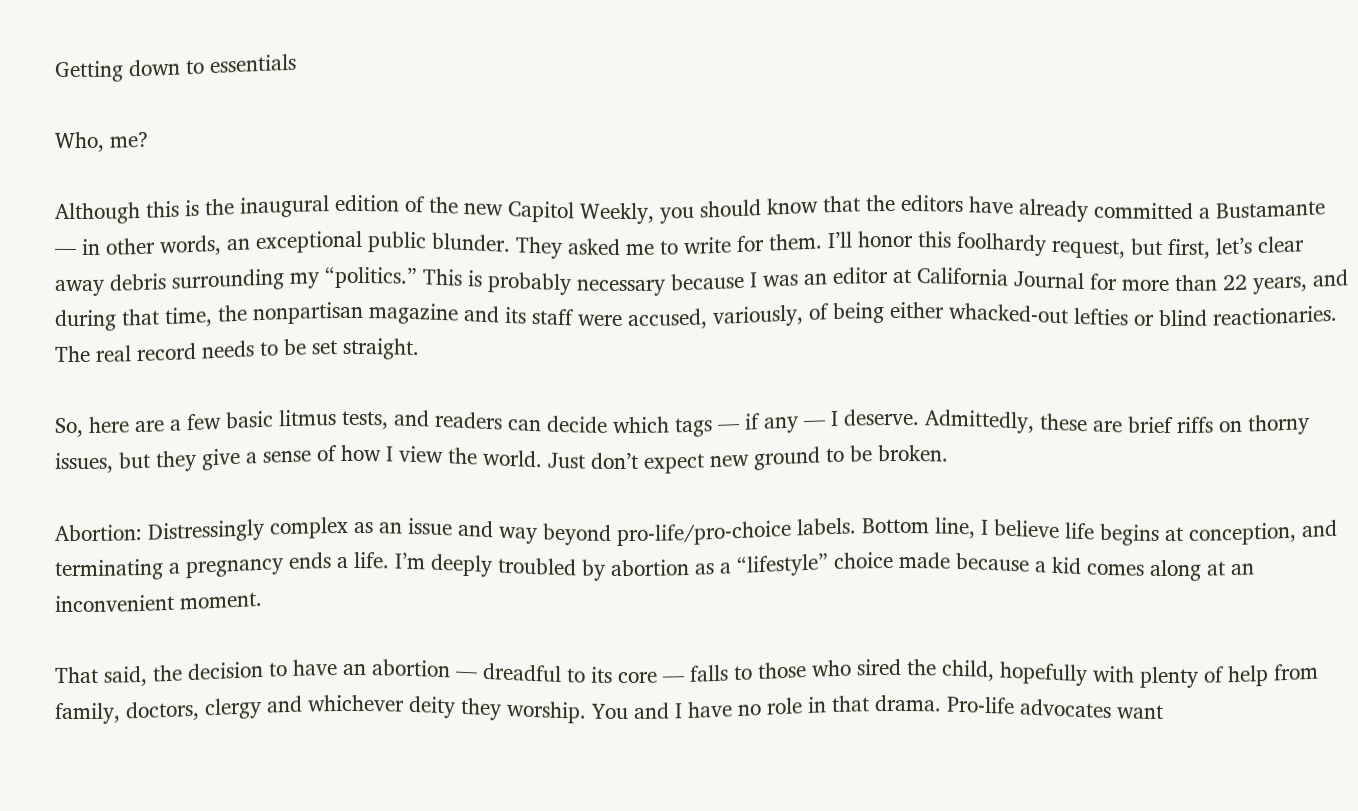Getting down to essentials

Who, me?

Although this is the inaugural edition of the new Capitol Weekly, you should know that the editors have already committed a Bustamante — in other words, an exceptional public blunder. They asked me to write for them. I’ll honor this foolhardy request, but first, let’s clear away debris surrounding my “politics.” This is probably necessary because I was an editor at California Journal for more than 22 years, and during that time, the nonpartisan magazine and its staff were accused, variously, of being either whacked-out lefties or blind reactionaries. The real record needs to be set straight.

So, here are a few basic litmus tests, and readers can decide which tags — if any — I deserve. Admittedly, these are brief riffs on thorny issues, but they give a sense of how I view the world. Just don’t expect new ground to be broken.

Abortion: Distressingly complex as an issue and way beyond pro-life/pro-choice labels. Bottom line, I believe life begins at conception, and terminating a pregnancy ends a life. I’m deeply troubled by abortion as a “lifestyle” choice made because a kid comes along at an inconvenient moment.

That said, the decision to have an abortion — dreadful to its core — falls to those who sired the child, hopefully with plenty of help from family, doctors, clergy and whichever deity they worship. You and I have no role in that drama. Pro-life advocates want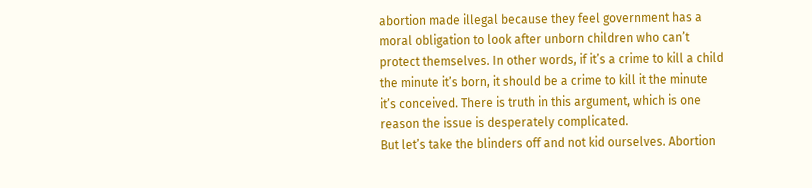abortion made illegal because they feel government has a moral obligation to look after unborn children who can’t protect themselves. In other words, if it’s a crime to kill a child the minute it’s born, it should be a crime to kill it the minute it’s conceived. There is truth in this argument, which is one reason the issue is desperately complicated.
But let’s take the blinders off and not kid ourselves. Abortion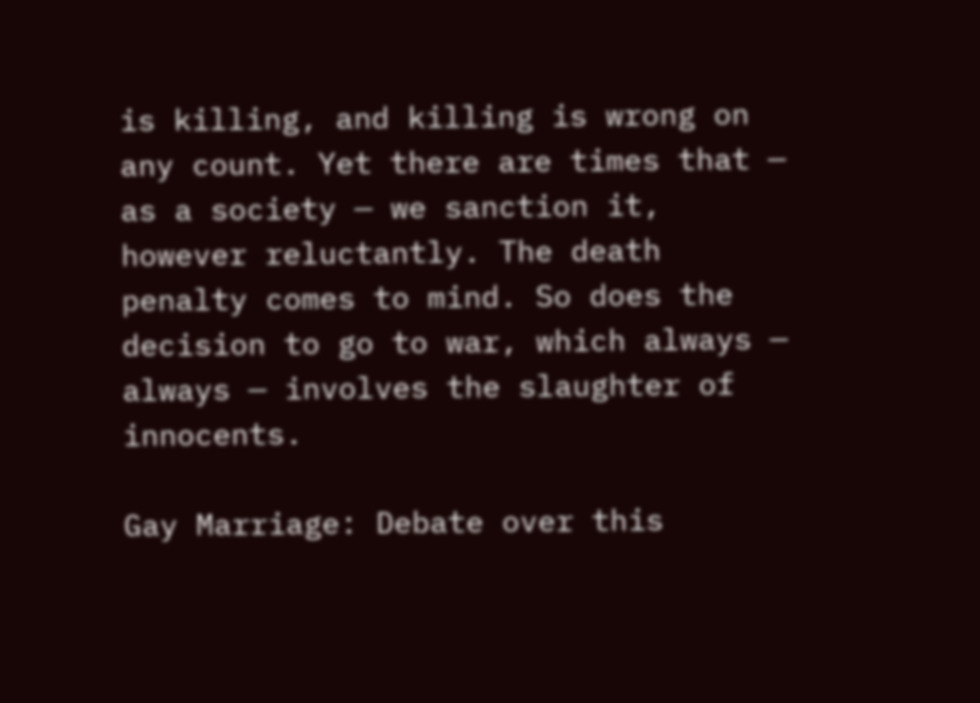is killing, and killing is wrong on any count. Yet there are times that — as a society — we sanction it, however reluctantly. The death penalty comes to mind. So does the decision to go to war, which always — always — involves the slaughter of innocents.

Gay Marriage: Debate over this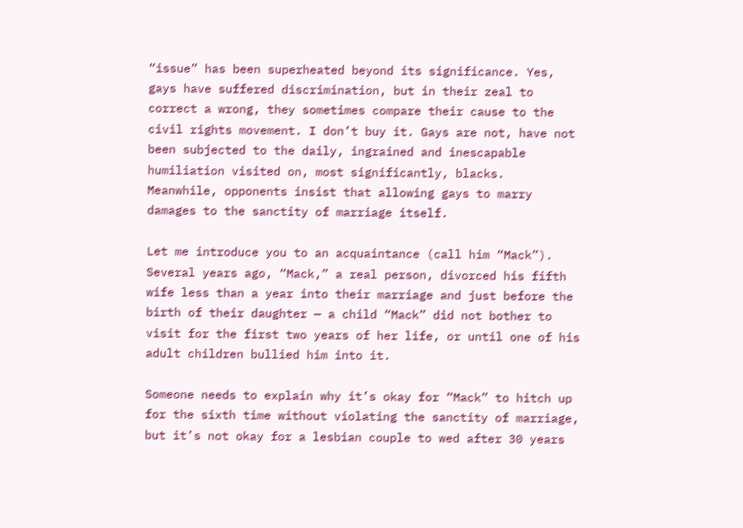“issue” has been superheated beyond its significance. Yes, gays have suffered discrimination, but in their zeal to correct a wrong, they sometimes compare their cause to the civil rights movement. I don’t buy it. Gays are not, have not been subjected to the daily, ingrained and inescapable humiliation visited on, most significantly, blacks.
Meanwhile, opponents insist that allowing gays to marry damages to the sanctity of marriage itself.

Let me introduce you to an acquaintance (call him “Mack”). Several years ago, “Mack,” a real person, divorced his fifth wife less than a year into their marriage and just before the birth of their daughter — a child “Mack” did not bother to visit for the first two years of her life, or until one of his adult children bullied him into it.

Someone needs to explain why it’s okay for “Mack” to hitch up for the sixth time without violating the sanctity of marriage, but it’s not okay for a lesbian couple to wed after 30 years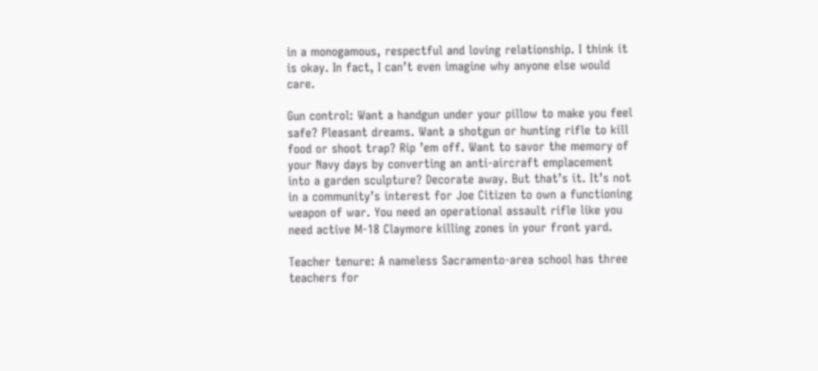in a monogamous, respectful and loving relationship. I think it is okay. In fact, I can’t even imagine why anyone else would care.

Gun control: Want a handgun under your pillow to make you feel safe? Pleasant dreams. Want a shotgun or hunting rifle to kill food or shoot trap? Rip ’em off. Want to savor the memory of your Navy days by converting an anti-aircraft emplacement into a garden sculpture? Decorate away. But that’s it. It’s not in a community’s interest for Joe Citizen to own a functioning weapon of war. You need an operational assault rifle like you need active M-18 Claymore killing zones in your front yard.

Teacher tenure: A nameless Sacramento-area school has three teachers for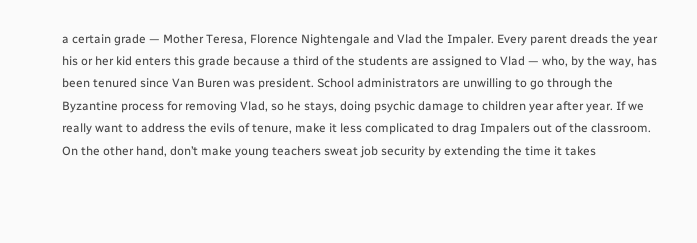a certain grade — Mother Teresa, Florence Nightengale and Vlad the Impaler. Every parent dreads the year his or her kid enters this grade because a third of the students are assigned to Vlad — who, by the way, has been tenured since Van Buren was president. School administrators are unwilling to go through the Byzantine process for removing Vlad, so he stays, doing psychic damage to children year after year. If we really want to address the evils of tenure, make it less complicated to drag Impalers out of the classroom. On the other hand, don’t make young teachers sweat job security by extending the time it takes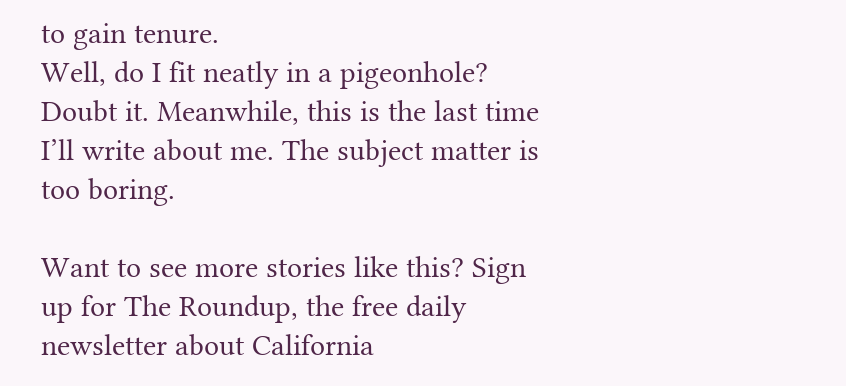to gain tenure.
Well, do I fit neatly in a pigeonhole? Doubt it. Meanwhile, this is the last time I’ll write about me. The subject matter is too boring.

Want to see more stories like this? Sign up for The Roundup, the free daily newsletter about California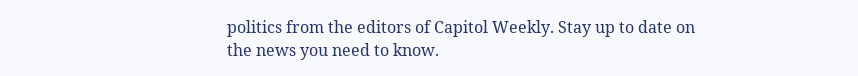politics from the editors of Capitol Weekly. Stay up to date on the news you need to know.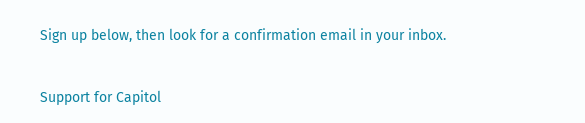Sign up below, then look for a confirmation email in your inbox.


Support for Capitol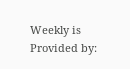Weekly is Provided by: